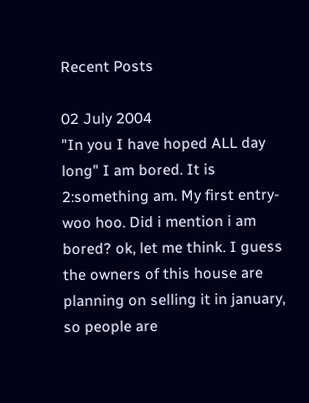Recent Posts

02 July 2004
"In you I have hoped ALL day long" I am bored. It is 2:something am. My first entry- woo hoo. Did i mention i am bored? ok, let me think. I guess the owners of this house are planning on selling it in january, so people are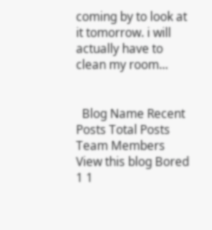coming by to look at it tomorrow. i will actually have to clean my room...


  Blog Name Recent Posts Total Posts Team Members
View this blog Bored 1 1